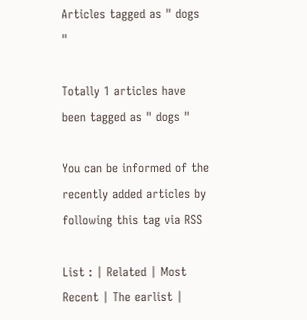Articles tagged as " dogs "

Totally 1 articles have been tagged as " dogs "

You can be informed of the recently added articles by following this tag via RSS

List : | Related | Most Recent | The earlist |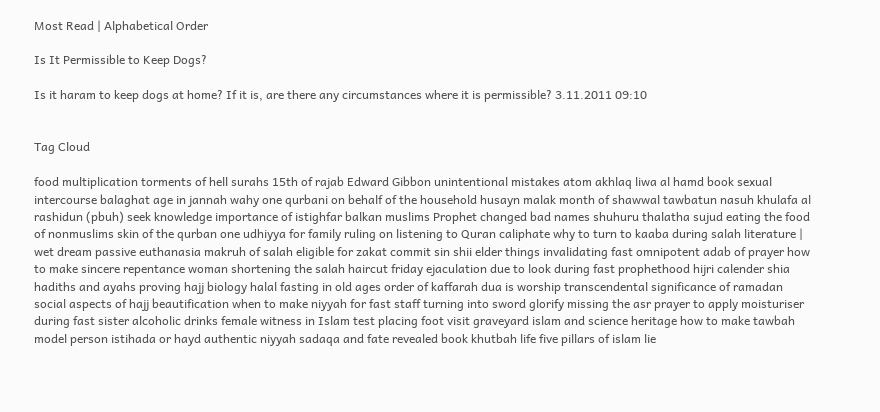Most Read | Alphabetical Order

Is It Permissible to Keep Dogs?

Is it haram to keep dogs at home? If it is, are there any circumstances where it is permissible? 3.11.2011 09:10


Tag Cloud

food multiplication torments of hell surahs 15th of rajab Edward Gibbon unintentional mistakes atom akhlaq liwa al hamd book sexual intercourse balaghat age in jannah wahy one qurbani on behalf of the household husayn malak month of shawwal tawbatun nasuh khulafa al rashidun (pbuh) seek knowledge importance of istighfar balkan muslims Prophet changed bad names shuhuru thalatha sujud eating the food of nonmuslims skin of the qurban one udhiyya for family ruling on listening to Quran caliphate why to turn to kaaba during salah literature | wet dream passive euthanasia makruh of salah eligible for zakat commit sin shii elder things invalidating fast omnipotent adab of prayer how to make sincere repentance woman shortening the salah haircut friday ejaculation due to look during fast prophethood hijri calender shia hadiths and ayahs proving hajj biology halal fasting in old ages order of kaffarah dua is worship transcendental significance of ramadan social aspects of hajj beautification when to make niyyah for fast staff turning into sword glorify missing the asr prayer to apply moisturiser during fast sister alcoholic drinks female witness in Islam test placing foot visit graveyard islam and science heritage how to make tawbah model person istihada or hayd authentic niyyah sadaqa and fate revealed book khutbah life five pillars of islam lie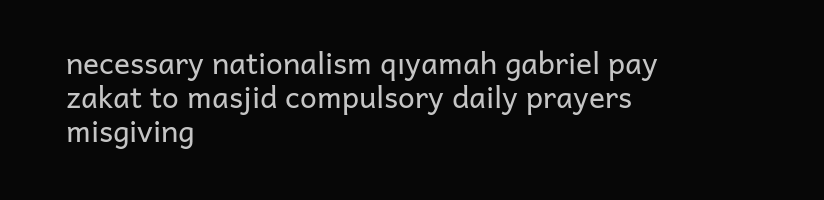necessary nationalism qıyamah gabriel pay zakat to masjid compulsory daily prayers misgiving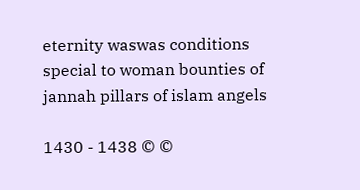eternity waswas conditions special to woman bounties of jannah pillars of islam angels

1430 - 1438 © ©